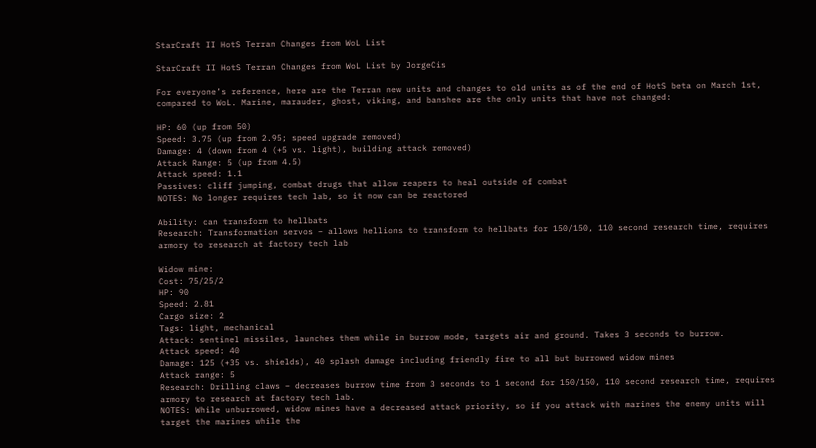StarCraft II HotS Terran Changes from WoL List

StarCraft II HotS Terran Changes from WoL List by JorgeCis

For everyone’s reference, here are the Terran new units and changes to old units as of the end of HotS beta on March 1st, compared to WoL. Marine, marauder, ghost, viking, and banshee are the only units that have not changed:

HP: 60 (up from 50)
Speed: 3.75 (up from 2.95; speed upgrade removed)
Damage: 4 (down from 4 (+5 vs. light), building attack removed)
Attack Range: 5 (up from 4.5)
Attack speed: 1.1
Passives: cliff jumping, combat drugs that allow reapers to heal outside of combat
NOTES: No longer requires tech lab, so it now can be reactored

Ability: can transform to hellbats
Research: Transformation servos – allows hellions to transform to hellbats for 150/150, 110 second research time, requires armory to research at factory tech lab

Widow mine:
Cost: 75/25/2
HP: 90
Speed: 2.81
Cargo size: 2
Tags: light, mechanical
Attack: sentinel missiles, launches them while in burrow mode, targets air and ground. Takes 3 seconds to burrow.
Attack speed: 40
Damage: 125 (+35 vs. shields), 40 splash damage including friendly fire to all but burrowed widow mines
Attack range: 5
Research: Drilling claws – decreases burrow time from 3 seconds to 1 second for 150/150, 110 second research time, requires armory to research at factory tech lab.
NOTES: While unburrowed, widow mines have a decreased attack priority, so if you attack with marines the enemy units will target the marines while the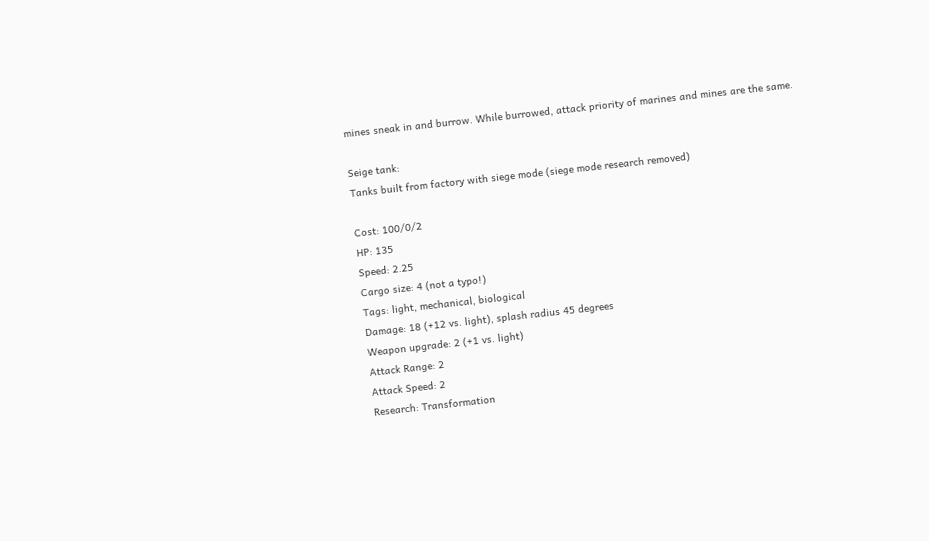mines sneak in and burrow. While burrowed, attack priority of marines and mines are the same.

Seige tank:
Tanks built from factory with siege mode (siege mode research removed)

Cost: 100/0/2
HP: 135
Speed: 2.25
Cargo size: 4 (not a typo!)
Tags: light, mechanical, biological
Damage: 18 (+12 vs. light), splash radius 45 degrees
Weapon upgrade: 2 (+1 vs. light)
Attack Range: 2
Attack Speed: 2
Research: Transformation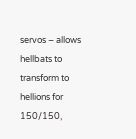servos – allows hellbats to transform to hellions for 150/150,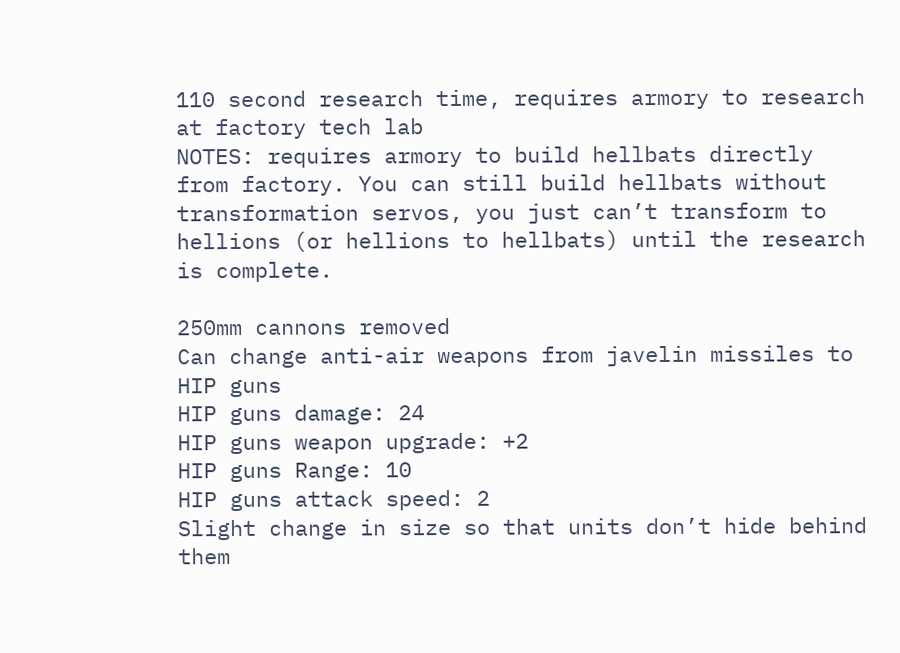110 second research time, requires armory to research at factory tech lab
NOTES: requires armory to build hellbats directly from factory. You can still build hellbats without transformation servos, you just can’t transform to hellions (or hellions to hellbats) until the research is complete.

250mm cannons removed
Can change anti-air weapons from javelin missiles to HIP guns
HIP guns damage: 24
HIP guns weapon upgrade: +2
HIP guns Range: 10
HIP guns attack speed: 2
Slight change in size so that units don’t hide behind them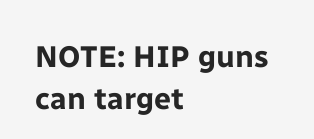NOTE: HIP guns can target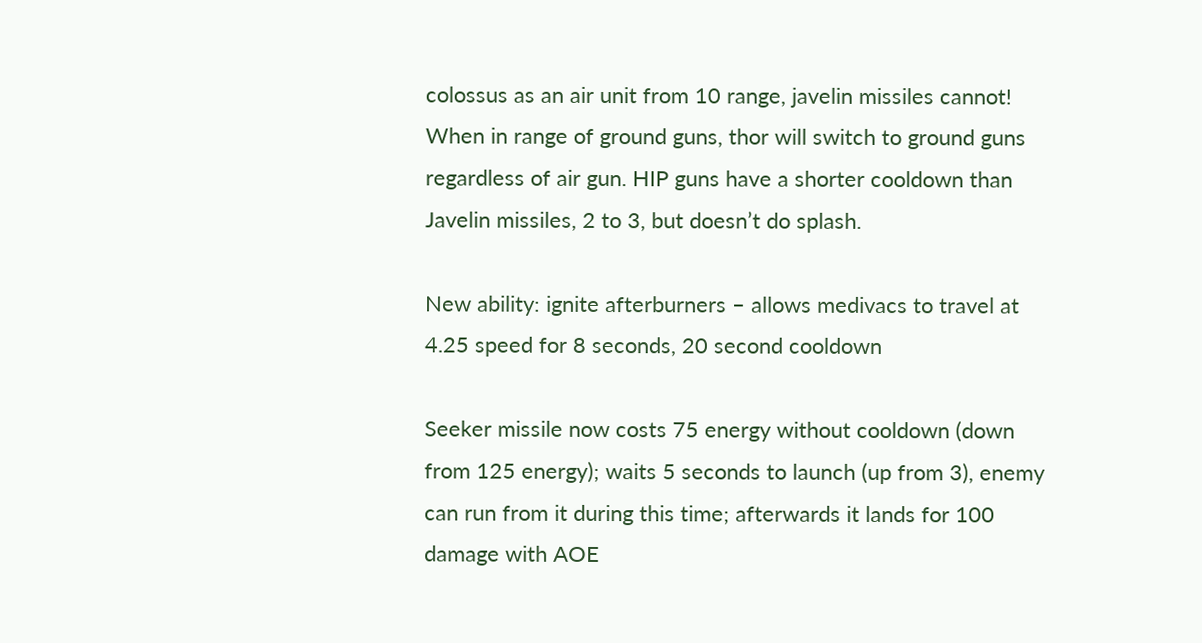colossus as an air unit from 10 range, javelin missiles cannot! When in range of ground guns, thor will switch to ground guns regardless of air gun. HIP guns have a shorter cooldown than Javelin missiles, 2 to 3, but doesn’t do splash.

New ability: ignite afterburners – allows medivacs to travel at 4.25 speed for 8 seconds, 20 second cooldown

Seeker missile now costs 75 energy without cooldown (down from 125 energy); waits 5 seconds to launch (up from 3), enemy can run from it during this time; afterwards it lands for 100 damage with AOE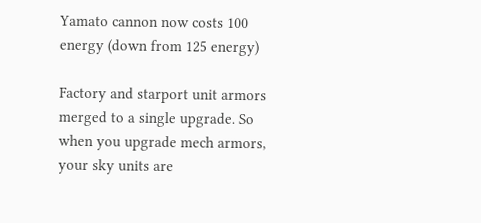Yamato cannon now costs 100 energy (down from 125 energy)

Factory and starport unit armors merged to a single upgrade. So when you upgrade mech armors, your sky units are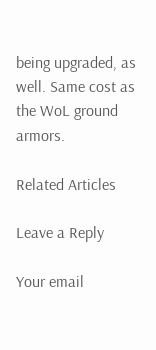being upgraded, as well. Same cost as the WoL ground armors.

Related Articles

Leave a Reply

Your email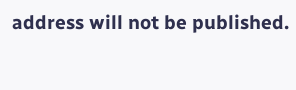address will not be published.